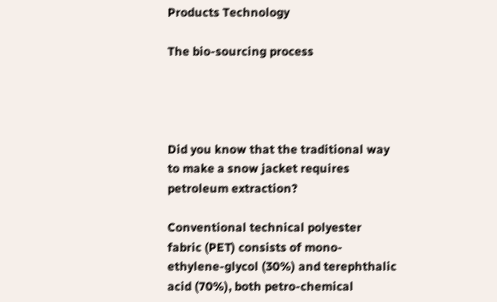Products Technology

The bio-sourcing process




Did you know that the traditional way to make a snow jacket requires petroleum extraction?

Conventional technical polyester fabric (PET) consists of mono-ethylene-glycol (30%) and terephthalic acid (70%), both petro-chemical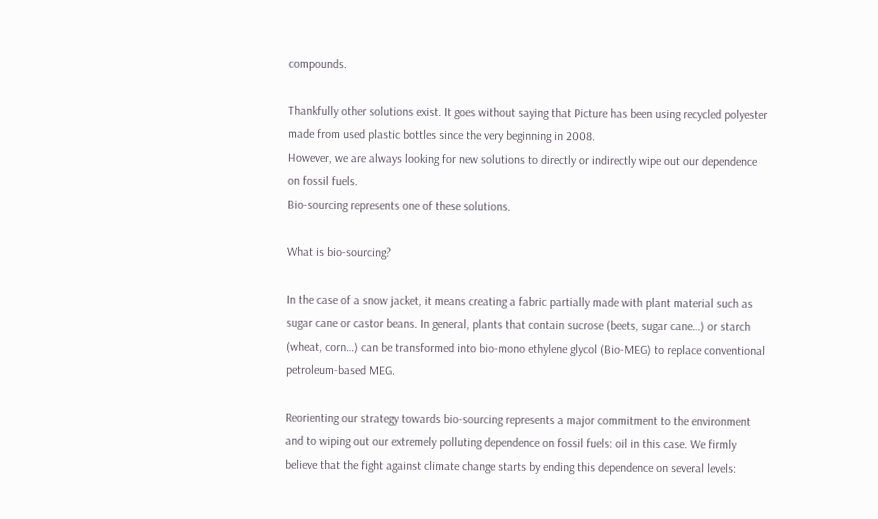compounds.

Thankfully other solutions exist. It goes without saying that Picture has been using recycled polyester made from used plastic bottles since the very beginning in 2008.
However, we are always looking for new solutions to directly or indirectly wipe out our dependence on fossil fuels.
Bio-sourcing represents one of these solutions.

What is bio-sourcing?

In the case of a snow jacket, it means creating a fabric partially made with plant material such as sugar cane or castor beans. In general, plants that contain sucrose (beets, sugar cane…) or starch (wheat, corn…) can be transformed into bio-mono ethylene glycol (Bio-MEG) to replace conventional petroleum-based MEG.

Reorienting our strategy towards bio-sourcing represents a major commitment to the environment and to wiping out our extremely polluting dependence on fossil fuels: oil in this case. We firmly believe that the fight against climate change starts by ending this dependence on several levels: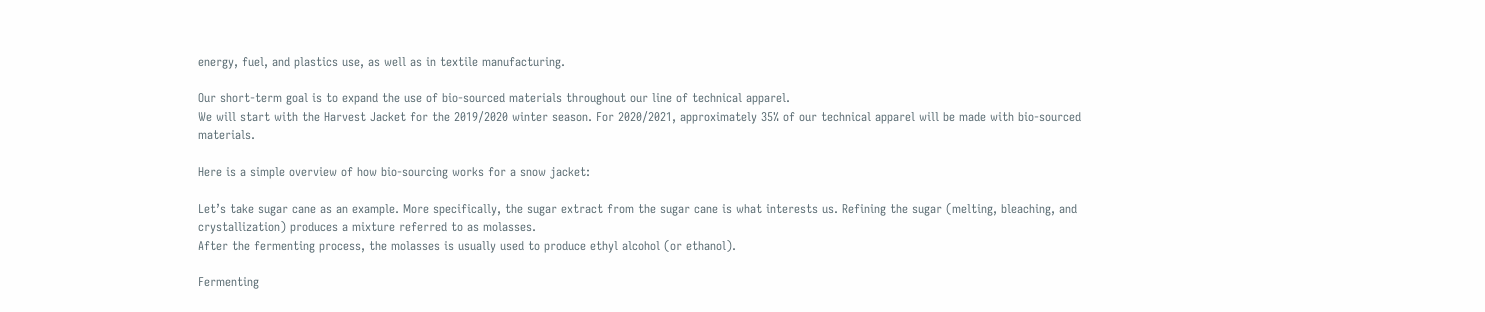energy, fuel, and plastics use, as well as in textile manufacturing.

Our short-term goal is to expand the use of bio-sourced materials throughout our line of technical apparel.
We will start with the Harvest Jacket for the 2019/2020 winter season. For 2020/2021, approximately 35% of our technical apparel will be made with bio-sourced materials.

Here is a simple overview of how bio-sourcing works for a snow jacket:

Let’s take sugar cane as an example. More specifically, the sugar extract from the sugar cane is what interests us. Refining the sugar (melting, bleaching, and crystallization) produces a mixture referred to as molasses.
After the fermenting process, the molasses is usually used to produce ethyl alcohol (or ethanol).

Fermenting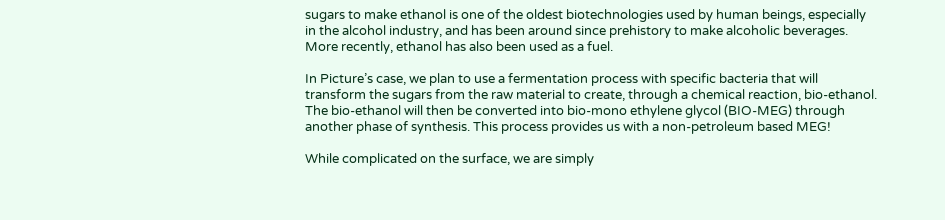sugars to make ethanol is one of the oldest biotechnologies used by human beings, especially in the alcohol industry, and has been around since prehistory to make alcoholic beverages. More recently, ethanol has also been used as a fuel.

In Picture’s case, we plan to use a fermentation process with specific bacteria that will transform the sugars from the raw material to create, through a chemical reaction, bio-ethanol. The bio-ethanol will then be converted into bio-mono ethylene glycol (BIO-MEG) through another phase of synthesis. This process provides us with a non-petroleum based MEG!

While complicated on the surface, we are simply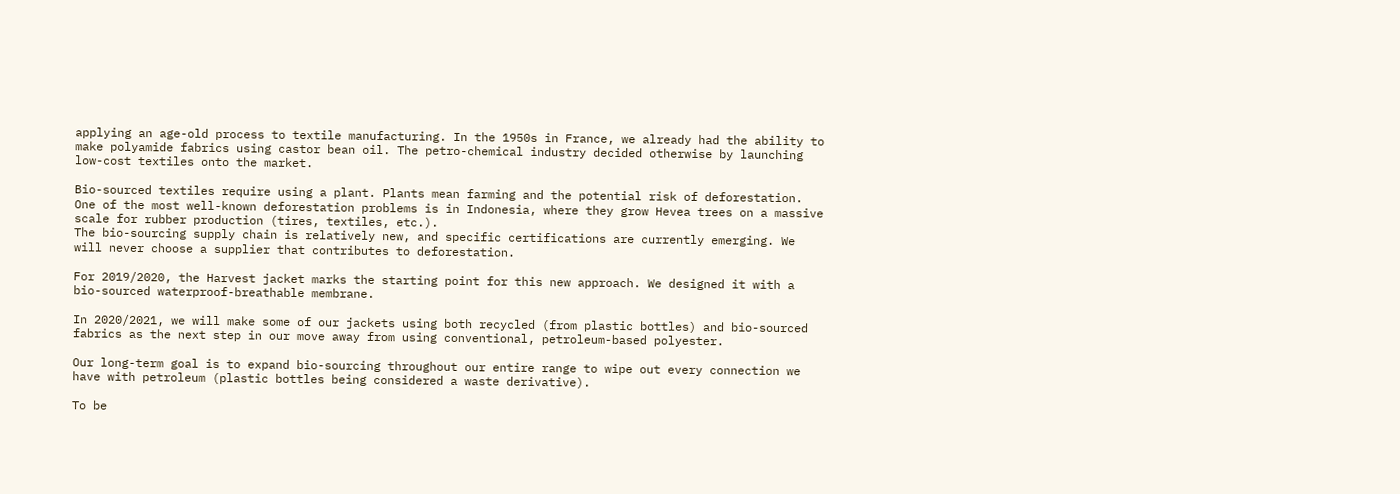applying an age-old process to textile manufacturing. In the 1950s in France, we already had the ability to make polyamide fabrics using castor bean oil. The petro-chemical industry decided otherwise by launching low-cost textiles onto the market.

Bio-sourced textiles require using a plant. Plants mean farming and the potential risk of deforestation.
One of the most well-known deforestation problems is in Indonesia, where they grow Hevea trees on a massive scale for rubber production (tires, textiles, etc.).
The bio-sourcing supply chain is relatively new, and specific certifications are currently emerging. We will never choose a supplier that contributes to deforestation.

For 2019/2020, the Harvest jacket marks the starting point for this new approach. We designed it with a bio-sourced waterproof-breathable membrane.

In 2020/2021, we will make some of our jackets using both recycled (from plastic bottles) and bio-sourced fabrics as the next step in our move away from using conventional, petroleum-based polyester.

Our long-term goal is to expand bio-sourcing throughout our entire range to wipe out every connection we have with petroleum (plastic bottles being considered a waste derivative).

To be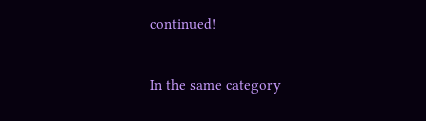continued!

In the same category